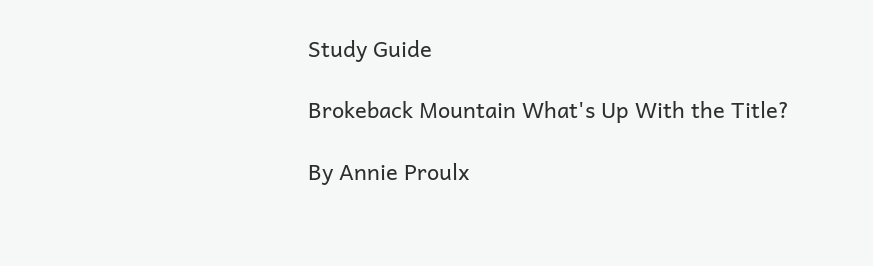Study Guide

Brokeback Mountain What's Up With the Title?

By Annie Proulx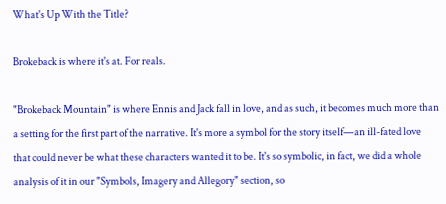What's Up With the Title?

Brokeback is where it's at. For reals.

"Brokeback Mountain" is where Ennis and Jack fall in love, and as such, it becomes much more than a setting for the first part of the narrative. It's more a symbol for the story itself—an ill-fated love that could never be what these characters wanted it to be. It's so symbolic, in fact, we did a whole analysis of it in our "Symbols, Imagery and Allegory" section, so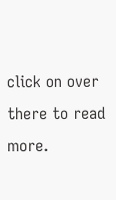click on over there to read more.